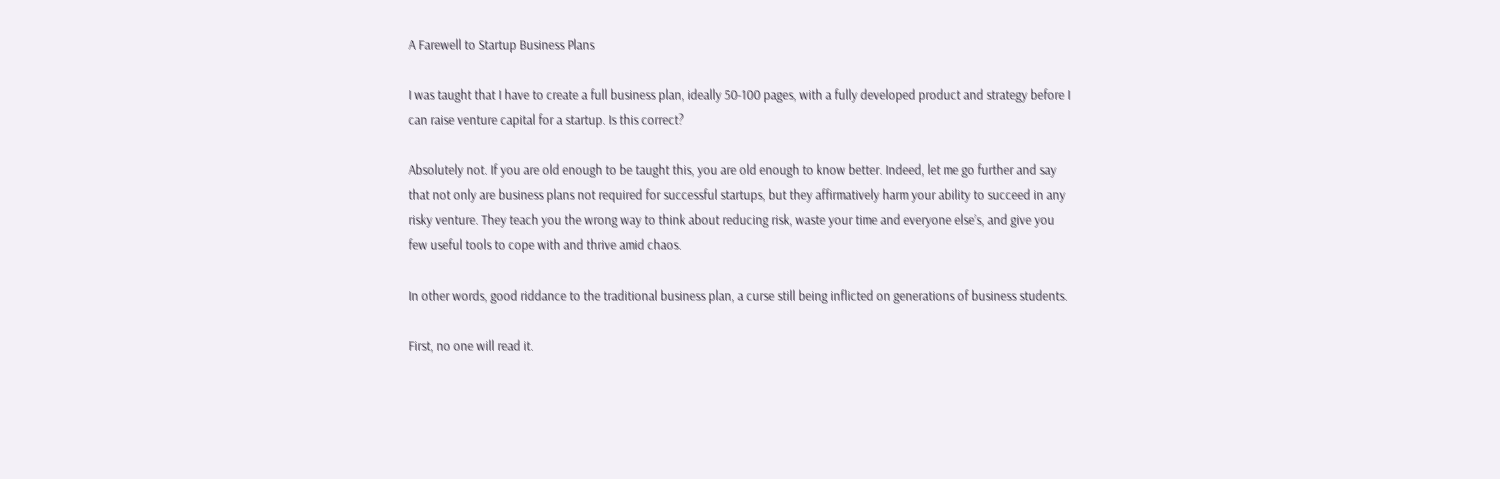A Farewell to Startup Business Plans

I was taught that I have to create a full business plan, ideally 50-100 pages, with a fully developed product and strategy before I can raise venture capital for a startup. Is this correct?

Absolutely not. If you are old enough to be taught this, you are old enough to know better. Indeed, let me go further and say that not only are business plans not required for successful startups, but they affirmatively harm your ability to succeed in any risky venture. They teach you the wrong way to think about reducing risk, waste your time and everyone else’s, and give you few useful tools to cope with and thrive amid chaos.

In other words, good riddance to the traditional business plan, a curse still being inflicted on generations of business students.

First, no one will read it.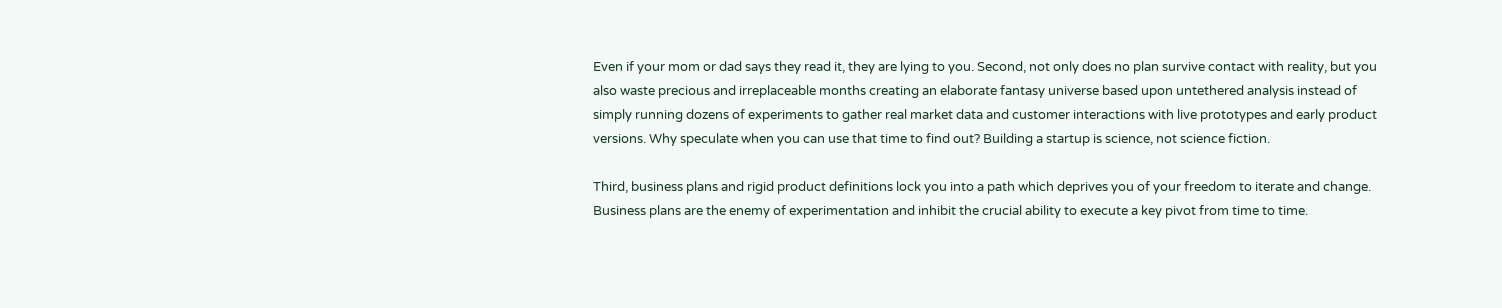Even if your mom or dad says they read it, they are lying to you. Second, not only does no plan survive contact with reality, but you also waste precious and irreplaceable months creating an elaborate fantasy universe based upon untethered analysis instead of simply running dozens of experiments to gather real market data and customer interactions with live prototypes and early product versions. Why speculate when you can use that time to find out? Building a startup is science, not science fiction.

Third, business plans and rigid product definitions lock you into a path which deprives you of your freedom to iterate and change. Business plans are the enemy of experimentation and inhibit the crucial ability to execute a key pivot from time to time.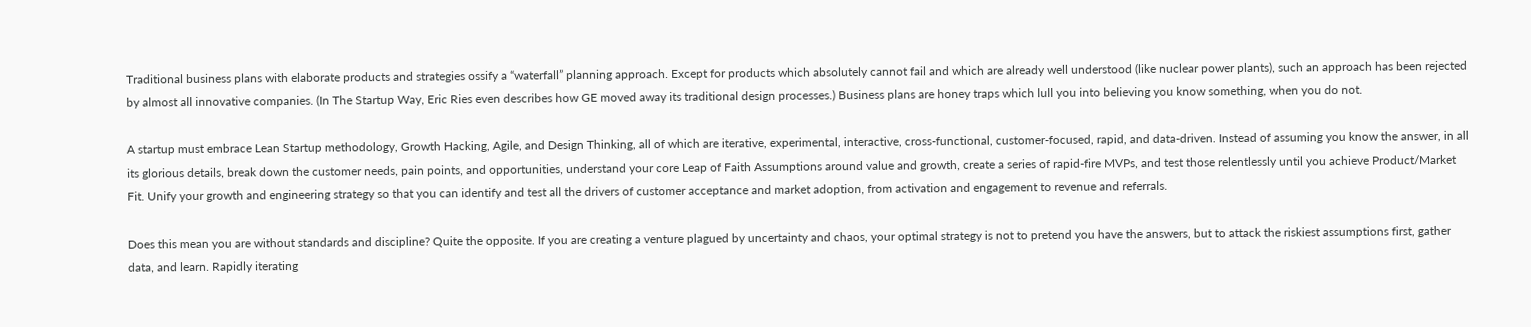Traditional business plans with elaborate products and strategies ossify a “waterfall” planning approach. Except for products which absolutely cannot fail and which are already well understood (like nuclear power plants), such an approach has been rejected by almost all innovative companies. (In The Startup Way, Eric Ries even describes how GE moved away its traditional design processes.) Business plans are honey traps which lull you into believing you know something, when you do not.

A startup must embrace Lean Startup methodology, Growth Hacking, Agile, and Design Thinking, all of which are iterative, experimental, interactive, cross-functional, customer-focused, rapid, and data-driven. Instead of assuming you know the answer, in all its glorious details, break down the customer needs, pain points, and opportunities, understand your core Leap of Faith Assumptions around value and growth, create a series of rapid-fire MVPs, and test those relentlessly until you achieve Product/Market Fit. Unify your growth and engineering strategy so that you can identify and test all the drivers of customer acceptance and market adoption, from activation and engagement to revenue and referrals.

Does this mean you are without standards and discipline? Quite the opposite. If you are creating a venture plagued by uncertainty and chaos, your optimal strategy is not to pretend you have the answers, but to attack the riskiest assumptions first, gather data, and learn. Rapidly iterating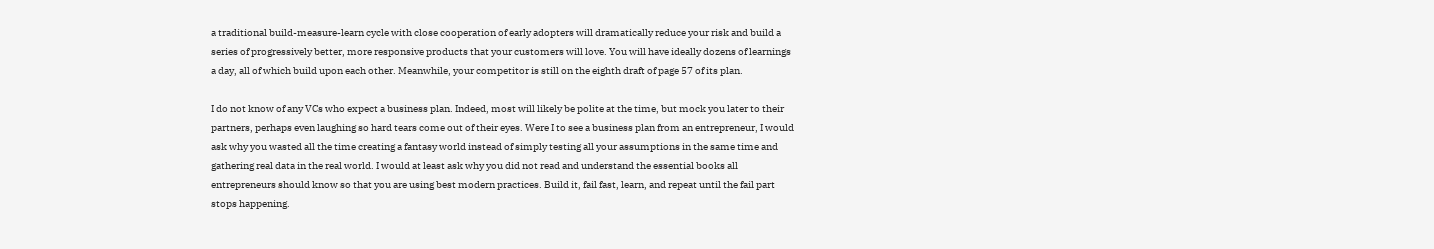a traditional build-measure-learn cycle with close cooperation of early adopters will dramatically reduce your risk and build a series of progressively better, more responsive products that your customers will love. You will have ideally dozens of learnings a day, all of which build upon each other. Meanwhile, your competitor is still on the eighth draft of page 57 of its plan.

I do not know of any VCs who expect a business plan. Indeed, most will likely be polite at the time, but mock you later to their partners, perhaps even laughing so hard tears come out of their eyes. Were I to see a business plan from an entrepreneur, I would ask why you wasted all the time creating a fantasy world instead of simply testing all your assumptions in the same time and gathering real data in the real world. I would at least ask why you did not read and understand the essential books all entrepreneurs should know so that you are using best modern practices. Build it, fail fast, learn, and repeat until the fail part stops happening.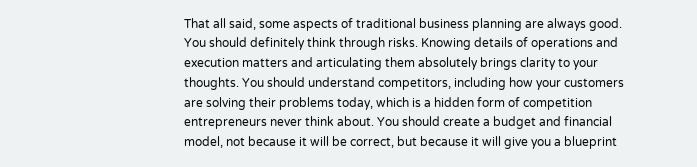That all said, some aspects of traditional business planning are always good. You should definitely think through risks. Knowing details of operations and execution matters and articulating them absolutely brings clarity to your thoughts. You should understand competitors, including how your customers are solving their problems today, which is a hidden form of competition entrepreneurs never think about. You should create a budget and financial model, not because it will be correct, but because it will give you a blueprint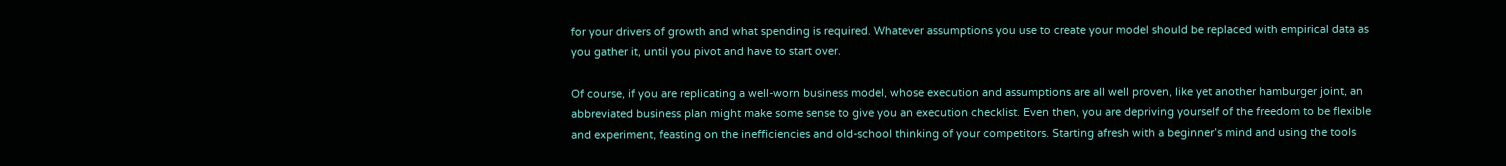for your drivers of growth and what spending is required. Whatever assumptions you use to create your model should be replaced with empirical data as you gather it, until you pivot and have to start over.

Of course, if you are replicating a well-worn business model, whose execution and assumptions are all well proven, like yet another hamburger joint, an abbreviated business plan might make some sense to give you an execution checklist. Even then, you are depriving yourself of the freedom to be flexible and experiment, feasting on the inefficiencies and old-school thinking of your competitors. Starting afresh with a beginner’s mind and using the tools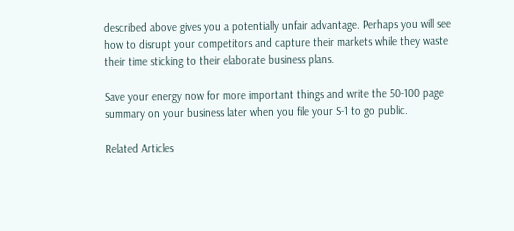described above gives you a potentially unfair advantage. Perhaps you will see how to disrupt your competitors and capture their markets while they waste their time sticking to their elaborate business plans.

Save your energy now for more important things and write the 50-100 page summary on your business later when you file your S-1 to go public.

Related Articles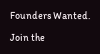Founders Wanted.

Join the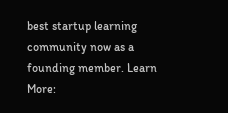best startup learning community now as a founding member. Learn More: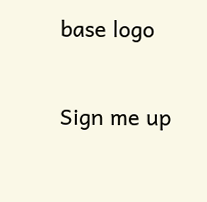base logo

Sign me up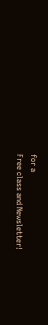for a
Free class and Newsletter!